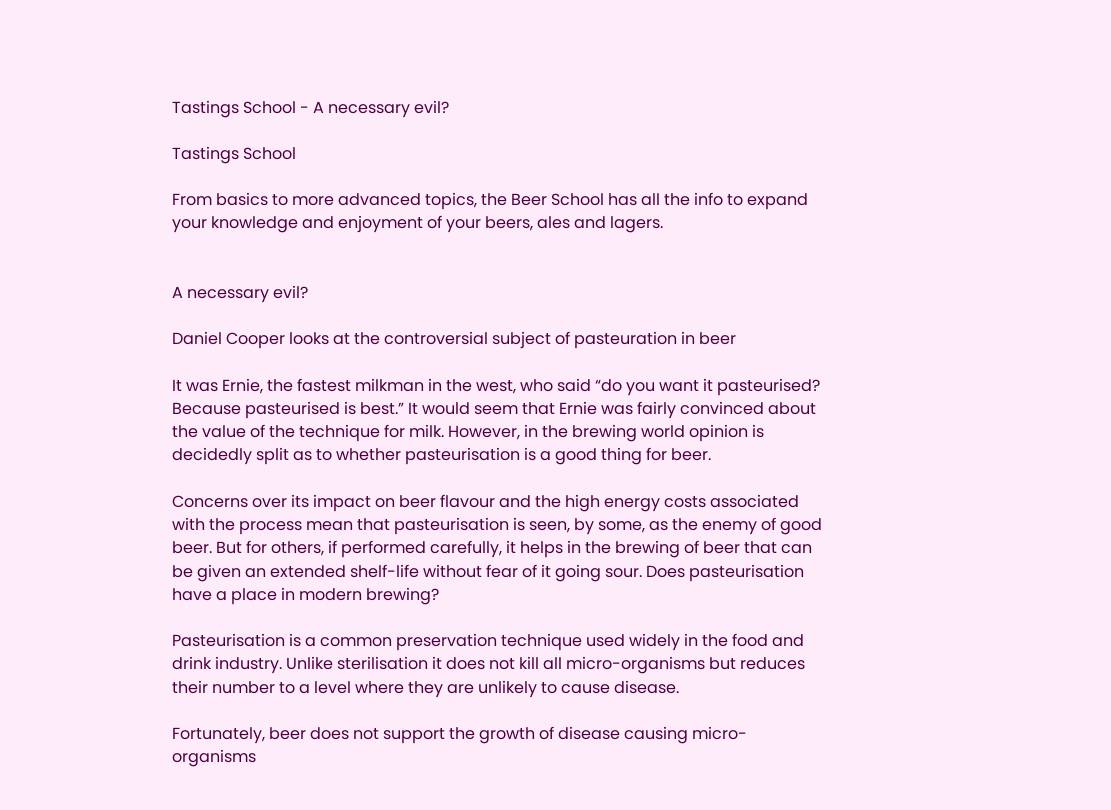Tastings School - A necessary evil?

Tastings School

From basics to more advanced topics, the Beer School has all the info to expand your knowledge and enjoyment of your beers, ales and lagers.


A necessary evil?

Daniel Cooper looks at the controversial subject of pasteuration in beer

It was Ernie, the fastest milkman in the west, who said “do you want it pasteurised? Because pasteurised is best.” It would seem that Ernie was fairly convinced about the value of the technique for milk. However, in the brewing world opinion is decidedly split as to whether pasteurisation is a good thing for beer.

Concerns over its impact on beer flavour and the high energy costs associated with the process mean that pasteurisation is seen, by some, as the enemy of good beer. But for others, if performed carefully, it helps in the brewing of beer that can be given an extended shelf-life without fear of it going sour. Does pasteurisation have a place in modern brewing?

Pasteurisation is a common preservation technique used widely in the food and drink industry. Unlike sterilisation it does not kill all micro-organisms but reduces their number to a level where they are unlikely to cause disease.

Fortunately, beer does not support the growth of disease causing micro-organisms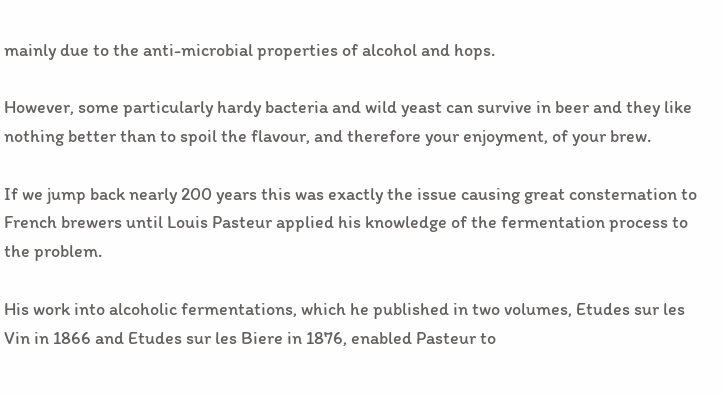mainly due to the anti-microbial properties of alcohol and hops.

However, some particularly hardy bacteria and wild yeast can survive in beer and they like nothing better than to spoil the flavour, and therefore your enjoyment, of your brew.

If we jump back nearly 200 years this was exactly the issue causing great consternation to French brewers until Louis Pasteur applied his knowledge of the fermentation process to the problem.

His work into alcoholic fermentations, which he published in two volumes, Etudes sur les Vin in 1866 and Etudes sur les Biere in 1876, enabled Pasteur to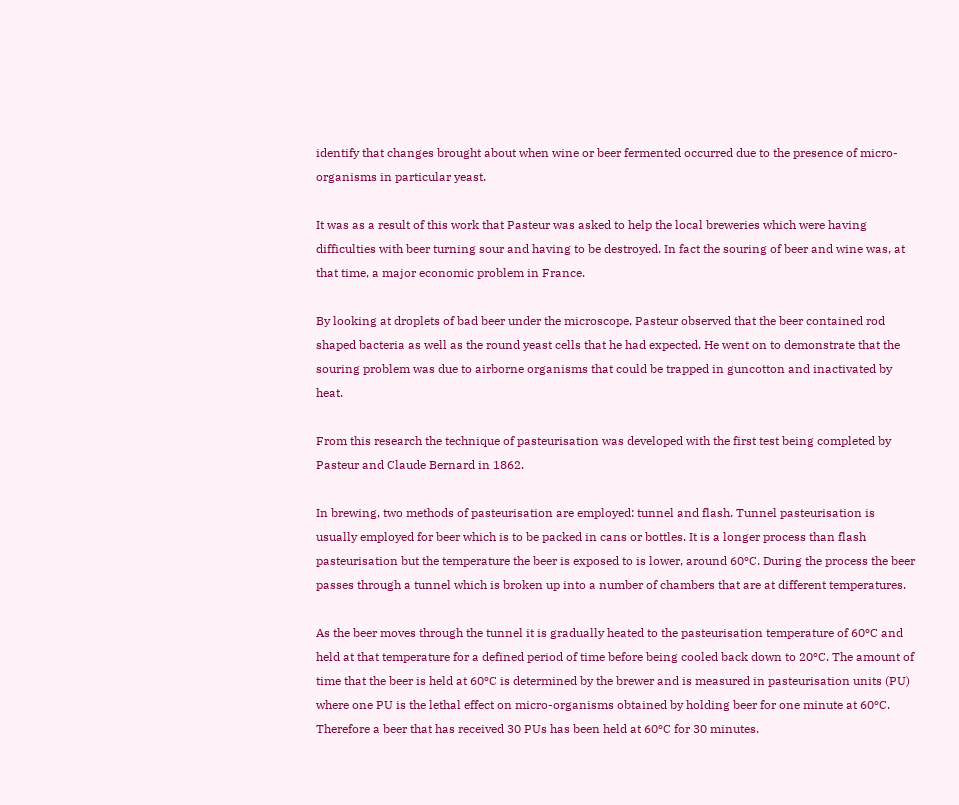identify that changes brought about when wine or beer fermented occurred due to the presence of micro-organisms in particular yeast.

It was as a result of this work that Pasteur was asked to help the local breweries which were having difficulties with beer turning sour and having to be destroyed. In fact the souring of beer and wine was, at that time, a major economic problem in France.

By looking at droplets of bad beer under the microscope, Pasteur observed that the beer contained rod shaped bacteria as well as the round yeast cells that he had expected. He went on to demonstrate that the souring problem was due to airborne organisms that could be trapped in guncotton and inactivated by heat.

From this research the technique of pasteurisation was developed with the first test being completed by Pasteur and Claude Bernard in 1862.

In brewing, two methods of pasteurisation are employed: tunnel and flash. Tunnel pasteurisation is usually employed for beer which is to be packed in cans or bottles. It is a longer process than flash pasteurisation but the temperature the beer is exposed to is lower, around 60ºC. During the process the beer passes through a tunnel which is broken up into a number of chambers that are at different temperatures.

As the beer moves through the tunnel it is gradually heated to the pasteurisation temperature of 60ºC and held at that temperature for a defined period of time before being cooled back down to 20ºC. The amount of time that the beer is held at 60ºC is determined by the brewer and is measured in pasteurisation units (PU) where one PU is the lethal effect on micro-organisms obtained by holding beer for one minute at 60ºC. Therefore a beer that has received 30 PUs has been held at 60ºC for 30 minutes.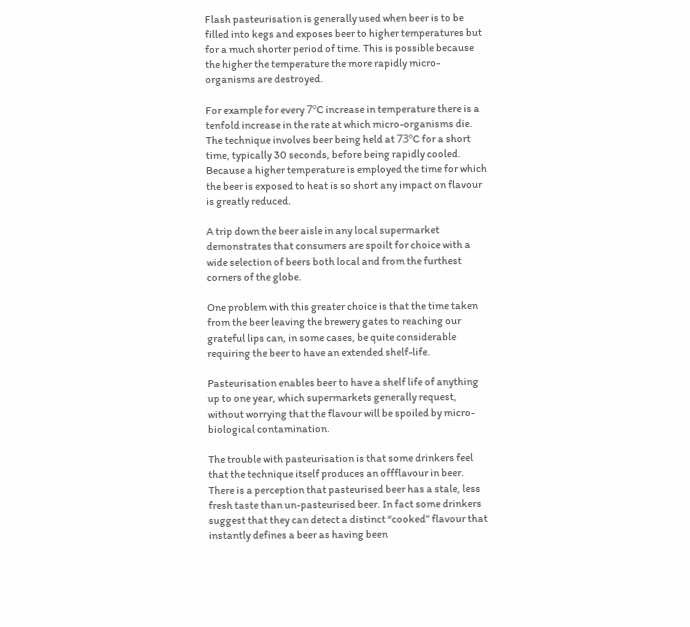Flash pasteurisation is generally used when beer is to be filled into kegs and exposes beer to higher temperatures but for a much shorter period of time. This is possible because the higher the temperature the more rapidly micro-organisms are destroyed.

For example for every 7ºC increase in temperature there is a tenfold increase in the rate at which micro-organisms die. The technique involves beer being held at 73ºC for a short time, typically 30 seconds, before being rapidly cooled. Because a higher temperature is employed the time for which the beer is exposed to heat is so short any impact on flavour is greatly reduced.

A trip down the beer aisle in any local supermarket demonstrates that consumers are spoilt for choice with a wide selection of beers both local and from the furthest corners of the globe.

One problem with this greater choice is that the time taken from the beer leaving the brewery gates to reaching our grateful lips can, in some cases, be quite considerable requiring the beer to have an extended shelf-life.

Pasteurisation enables beer to have a shelf life of anything up to one year, which supermarkets generally request, without worrying that the flavour will be spoiled by micro-biological contamination.

The trouble with pasteurisation is that some drinkers feel that the technique itself produces an offflavour in beer. There is a perception that pasteurised beer has a stale, less fresh taste than un-pasteurised beer. In fact some drinkers suggest that they can detect a distinct “cooked” flavour that instantly defines a beer as having been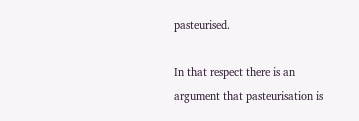pasteurised.

In that respect there is an argument that pasteurisation is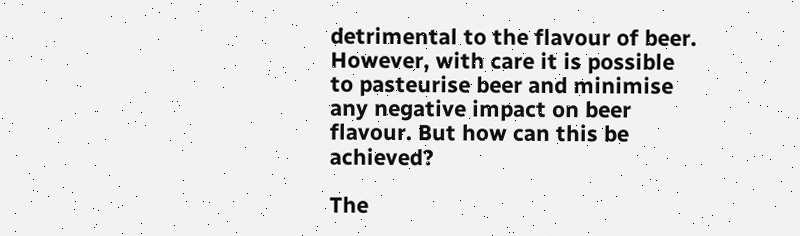detrimental to the flavour of beer. However, with care it is possible to pasteurise beer and minimise any negative impact on beer flavour. But how can this be achieved?

The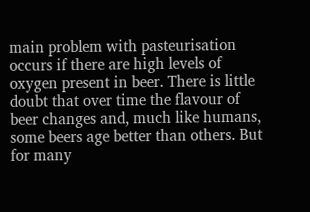main problem with pasteurisation occurs if there are high levels of oxygen present in beer. There is little doubt that over time the flavour of beer changes and, much like humans, some beers age better than others. But for many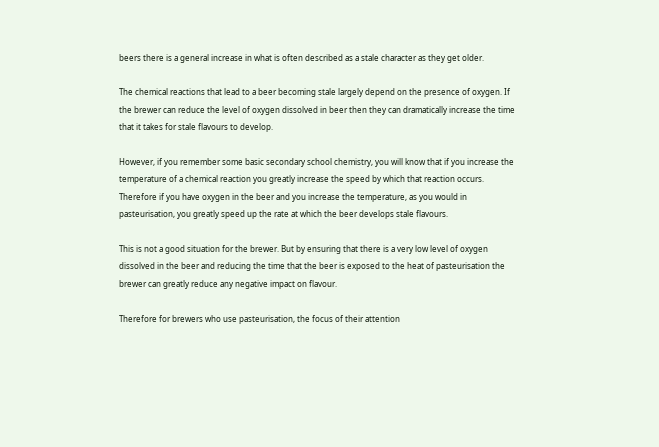beers there is a general increase in what is often described as a stale character as they get older.

The chemical reactions that lead to a beer becoming stale largely depend on the presence of oxygen. If the brewer can reduce the level of oxygen dissolved in beer then they can dramatically increase the time that it takes for stale flavours to develop.

However, if you remember some basic secondary school chemistry, you will know that if you increase the temperature of a chemical reaction you greatly increase the speed by which that reaction occurs. Therefore if you have oxygen in the beer and you increase the temperature, as you would in pasteurisation, you greatly speed up the rate at which the beer develops stale flavours.

This is not a good situation for the brewer. But by ensuring that there is a very low level of oxygen dissolved in the beer and reducing the time that the beer is exposed to the heat of pasteurisation the brewer can greatly reduce any negative impact on flavour.

Therefore for brewers who use pasteurisation, the focus of their attention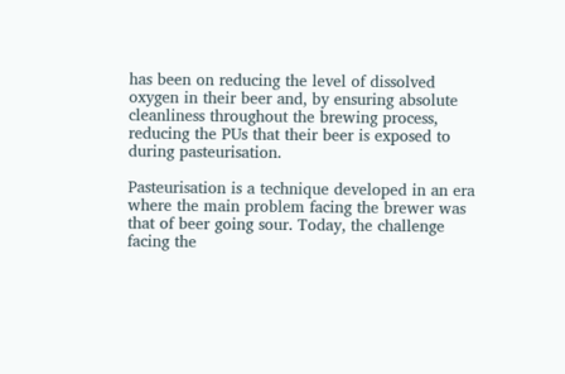has been on reducing the level of dissolved oxygen in their beer and, by ensuring absolute cleanliness throughout the brewing process, reducing the PUs that their beer is exposed to during pasteurisation.

Pasteurisation is a technique developed in an era where the main problem facing the brewer was that of beer going sour. Today, the challenge facing the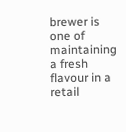brewer is one of maintaining a fresh flavour in a retail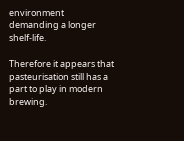environment demanding a longer shelf-life.

Therefore it appears that pasteurisation still has a part to play in modern brewing.